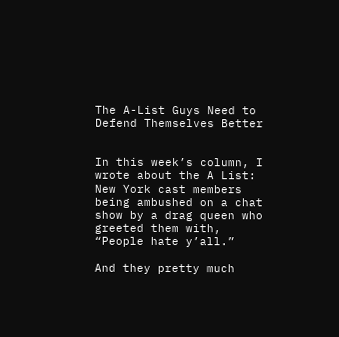The A-List Guys Need to Defend Themselves Better


In this week’s column, I wrote about the A List: New York cast members being ambushed on a chat show by a drag queen who greeted them with, “People hate y’all.”

And they pretty much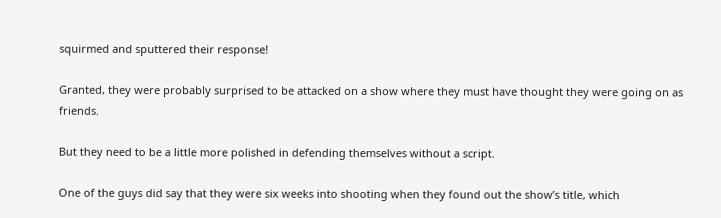squirmed and sputtered their response!

Granted, they were probably surprised to be attacked on a show where they must have thought they were going on as friends.

But they need to be a little more polished in defending themselves without a script.

One of the guys did say that they were six weeks into shooting when they found out the show’s title, which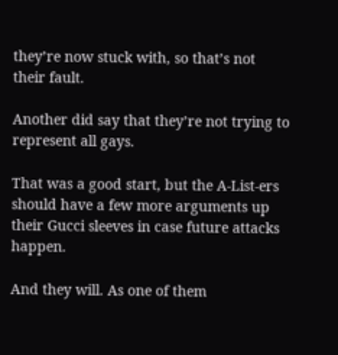they’re now stuck with, so that’s not their fault.

Another did say that they’re not trying to represent all gays.

That was a good start, but the A-List-ers should have a few more arguments up their Gucci sleeves in case future attacks happen.

And they will. As one of them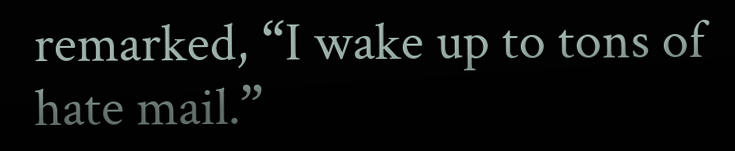remarked, “I wake up to tons of hate mail.”